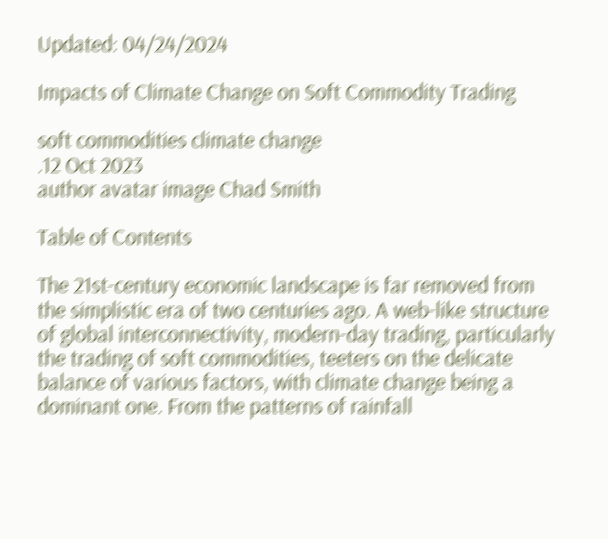Updated: 04/24/2024

Impacts of Climate Change on Soft Commodity Trading

soft commodities climate change
.12 Oct 2023
author avatar image Chad Smith

Table of Contents

The 21st-century economic landscape is far removed from the simplistic era of two centuries ago. A web-like structure of global interconnectivity, modern-day trading, particularly the trading of soft commodities, teeters on the delicate balance of various factors, with climate change being a dominant one. From the patterns of rainfall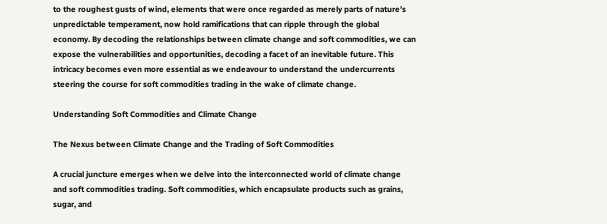to the roughest gusts of wind, elements that were once regarded as merely parts of nature’s unpredictable temperament, now hold ramifications that can ripple through the global economy. By decoding the relationships between climate change and soft commodities, we can expose the vulnerabilities and opportunities, decoding a facet of an inevitable future. This intricacy becomes even more essential as we endeavour to understand the undercurrents steering the course for soft commodities trading in the wake of climate change.

Understanding Soft Commodities and Climate Change

The Nexus between Climate Change and the Trading of Soft Commodities

A crucial juncture emerges when we delve into the interconnected world of climate change and soft commodities trading. Soft commodities, which encapsulate products such as grains, sugar, and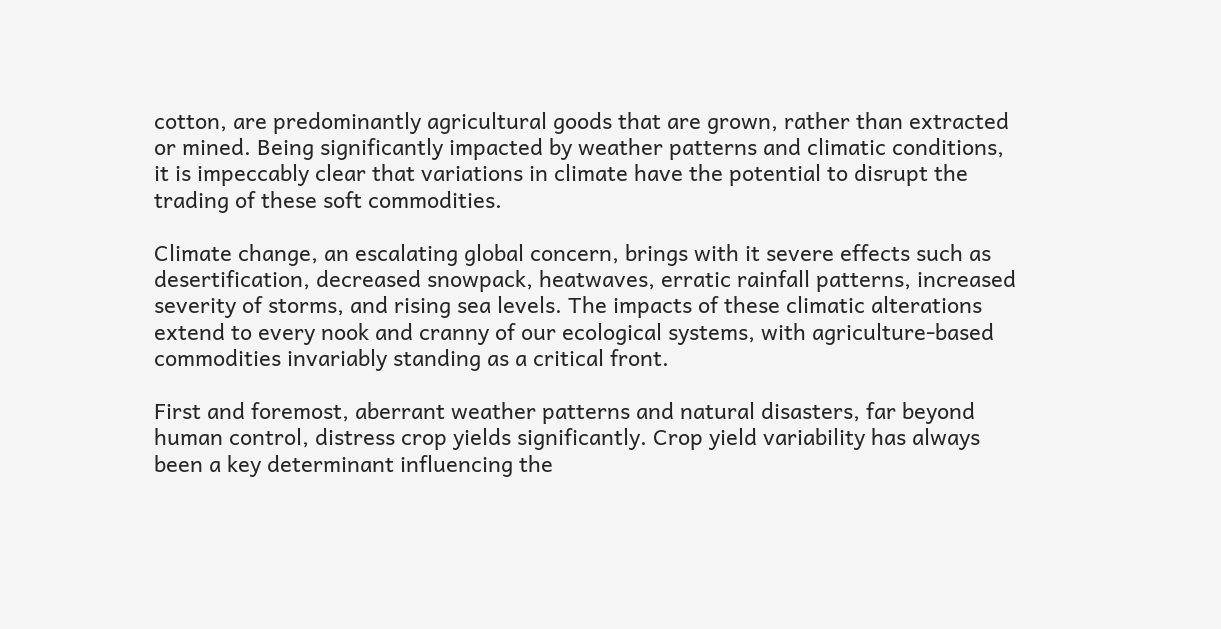cotton, are predominantly agricultural goods that are grown, rather than extracted or mined. Being significantly impacted by weather patterns and climatic conditions, it is impeccably clear that variations in climate have the potential to disrupt the trading of these soft commodities.

Climate change, an escalating global concern, brings with it severe effects such as desertification, decreased snowpack, heatwaves, erratic rainfall patterns, increased severity of storms, and rising sea levels. The impacts of these climatic alterations extend to every nook and cranny of our ecological systems, with agriculture-based commodities invariably standing as a critical front.

First and foremost, aberrant weather patterns and natural disasters, far beyond human control, distress crop yields significantly. Crop yield variability has always been a key determinant influencing the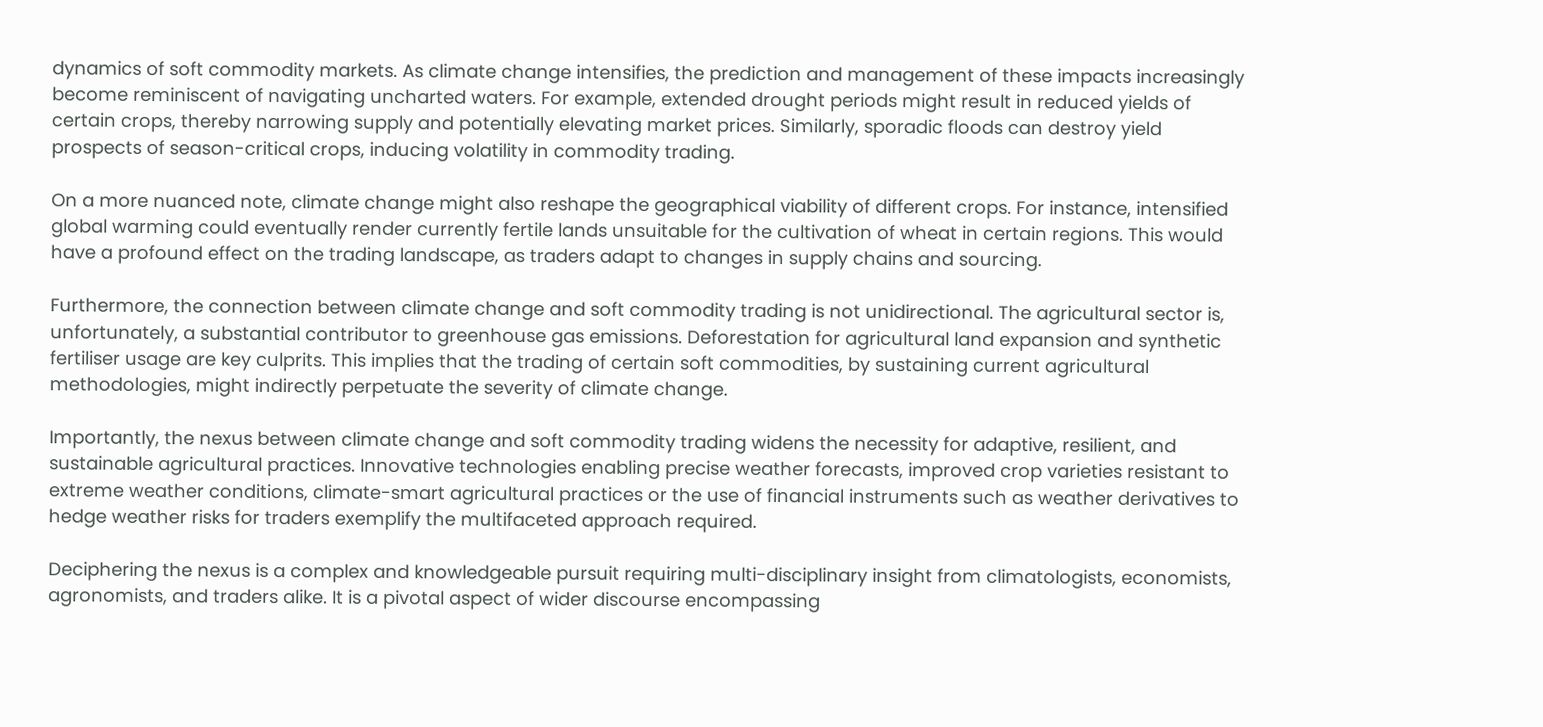dynamics of soft commodity markets. As climate change intensifies, the prediction and management of these impacts increasingly become reminiscent of navigating uncharted waters. For example, extended drought periods might result in reduced yields of certain crops, thereby narrowing supply and potentially elevating market prices. Similarly, sporadic floods can destroy yield prospects of season-critical crops, inducing volatility in commodity trading.

On a more nuanced note, climate change might also reshape the geographical viability of different crops. For instance, intensified global warming could eventually render currently fertile lands unsuitable for the cultivation of wheat in certain regions. This would have a profound effect on the trading landscape, as traders adapt to changes in supply chains and sourcing.

Furthermore, the connection between climate change and soft commodity trading is not unidirectional. The agricultural sector is, unfortunately, a substantial contributor to greenhouse gas emissions. Deforestation for agricultural land expansion and synthetic fertiliser usage are key culprits. This implies that the trading of certain soft commodities, by sustaining current agricultural methodologies, might indirectly perpetuate the severity of climate change.

Importantly, the nexus between climate change and soft commodity trading widens the necessity for adaptive, resilient, and sustainable agricultural practices. Innovative technologies enabling precise weather forecasts, improved crop varieties resistant to extreme weather conditions, climate-smart agricultural practices or the use of financial instruments such as weather derivatives to hedge weather risks for traders exemplify the multifaceted approach required.

Deciphering the nexus is a complex and knowledgeable pursuit requiring multi-disciplinary insight from climatologists, economists, agronomists, and traders alike. It is a pivotal aspect of wider discourse encompassing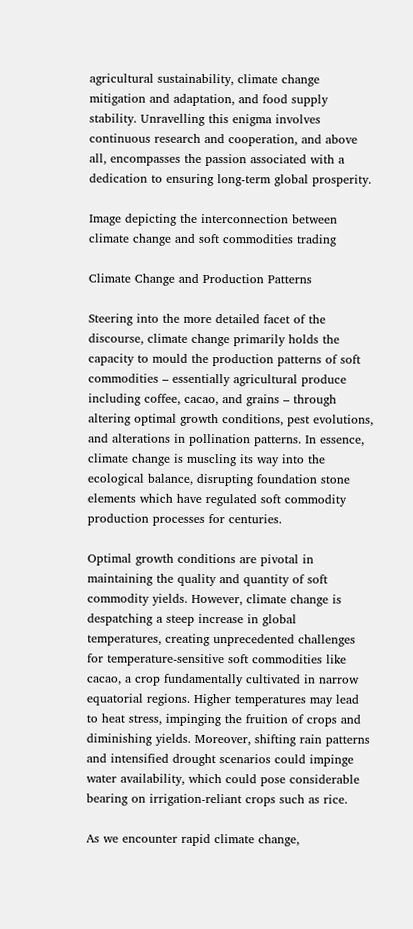agricultural sustainability, climate change mitigation and adaptation, and food supply stability. Unravelling this enigma involves continuous research and cooperation, and above all, encompasses the passion associated with a dedication to ensuring long-term global prosperity.

Image depicting the interconnection between climate change and soft commodities trading

Climate Change and Production Patterns

Steering into the more detailed facet of the discourse, climate change primarily holds the capacity to mould the production patterns of soft commodities – essentially agricultural produce including coffee, cacao, and grains – through altering optimal growth conditions, pest evolutions, and alterations in pollination patterns. In essence, climate change is muscling its way into the ecological balance, disrupting foundation stone elements which have regulated soft commodity production processes for centuries.

Optimal growth conditions are pivotal in maintaining the quality and quantity of soft commodity yields. However, climate change is despatching a steep increase in global temperatures, creating unprecedented challenges for temperature-sensitive soft commodities like cacao, a crop fundamentally cultivated in narrow equatorial regions. Higher temperatures may lead to heat stress, impinging the fruition of crops and diminishing yields. Moreover, shifting rain patterns and intensified drought scenarios could impinge water availability, which could pose considerable bearing on irrigation-reliant crops such as rice.

As we encounter rapid climate change,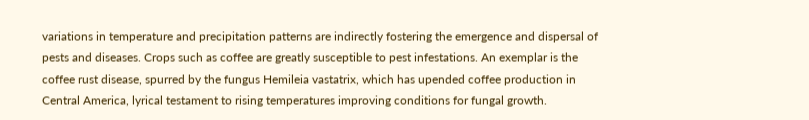variations in temperature and precipitation patterns are indirectly fostering the emergence and dispersal of pests and diseases. Crops such as coffee are greatly susceptible to pest infestations. An exemplar is the coffee rust disease, spurred by the fungus Hemileia vastatrix, which has upended coffee production in Central America, lyrical testament to rising temperatures improving conditions for fungal growth.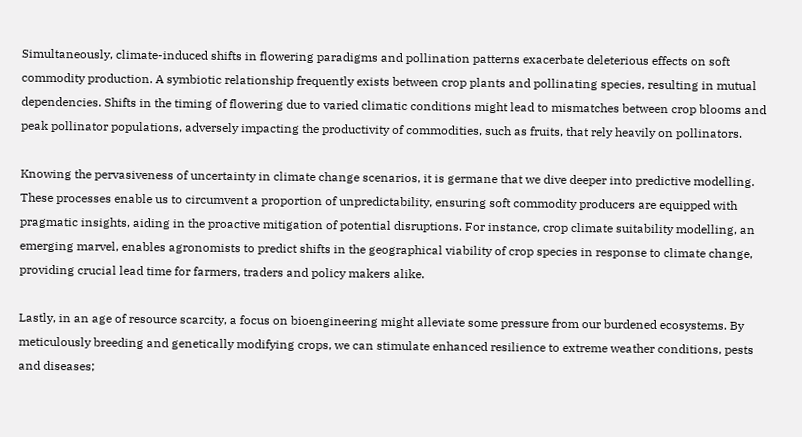Simultaneously, climate-induced shifts in flowering paradigms and pollination patterns exacerbate deleterious effects on soft commodity production. A symbiotic relationship frequently exists between crop plants and pollinating species, resulting in mutual dependencies. Shifts in the timing of flowering due to varied climatic conditions might lead to mismatches between crop blooms and peak pollinator populations, adversely impacting the productivity of commodities, such as fruits, that rely heavily on pollinators.

Knowing the pervasiveness of uncertainty in climate change scenarios, it is germane that we dive deeper into predictive modelling. These processes enable us to circumvent a proportion of unpredictability, ensuring soft commodity producers are equipped with pragmatic insights, aiding in the proactive mitigation of potential disruptions. For instance, crop climate suitability modelling, an emerging marvel, enables agronomists to predict shifts in the geographical viability of crop species in response to climate change, providing crucial lead time for farmers, traders and policy makers alike.

Lastly, in an age of resource scarcity, a focus on bioengineering might alleviate some pressure from our burdened ecosystems. By meticulously breeding and genetically modifying crops, we can stimulate enhanced resilience to extreme weather conditions, pests and diseases;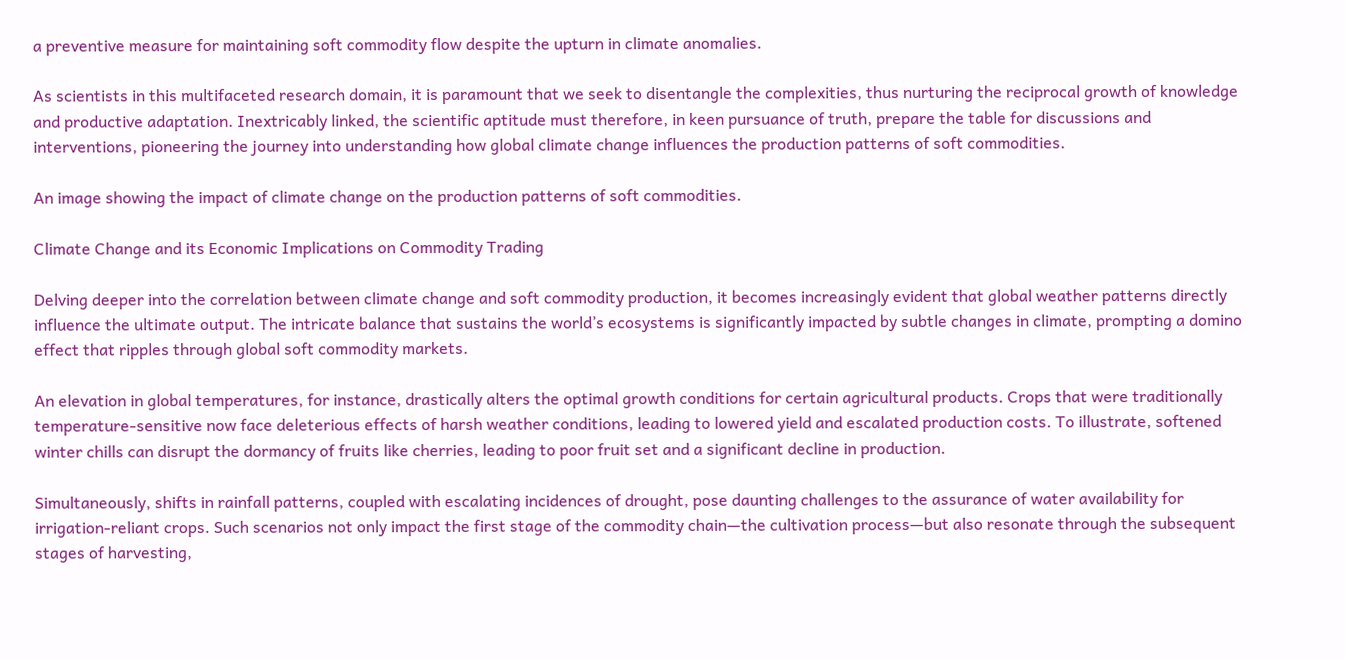a preventive measure for maintaining soft commodity flow despite the upturn in climate anomalies.

As scientists in this multifaceted research domain, it is paramount that we seek to disentangle the complexities, thus nurturing the reciprocal growth of knowledge and productive adaptation. Inextricably linked, the scientific aptitude must therefore, in keen pursuance of truth, prepare the table for discussions and interventions, pioneering the journey into understanding how global climate change influences the production patterns of soft commodities.

An image showing the impact of climate change on the production patterns of soft commodities.

Climate Change and its Economic Implications on Commodity Trading

Delving deeper into the correlation between climate change and soft commodity production, it becomes increasingly evident that global weather patterns directly influence the ultimate output. The intricate balance that sustains the world’s ecosystems is significantly impacted by subtle changes in climate, prompting a domino effect that ripples through global soft commodity markets.

An elevation in global temperatures, for instance, drastically alters the optimal growth conditions for certain agricultural products. Crops that were traditionally temperature-sensitive now face deleterious effects of harsh weather conditions, leading to lowered yield and escalated production costs. To illustrate, softened winter chills can disrupt the dormancy of fruits like cherries, leading to poor fruit set and a significant decline in production.

Simultaneously, shifts in rainfall patterns, coupled with escalating incidences of drought, pose daunting challenges to the assurance of water availability for irrigation-reliant crops. Such scenarios not only impact the first stage of the commodity chain—the cultivation process—but also resonate through the subsequent stages of harvesting,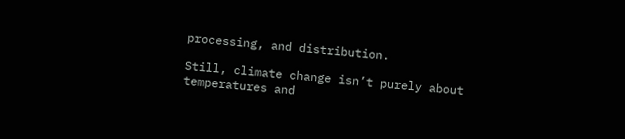processing, and distribution.

Still, climate change isn’t purely about temperatures and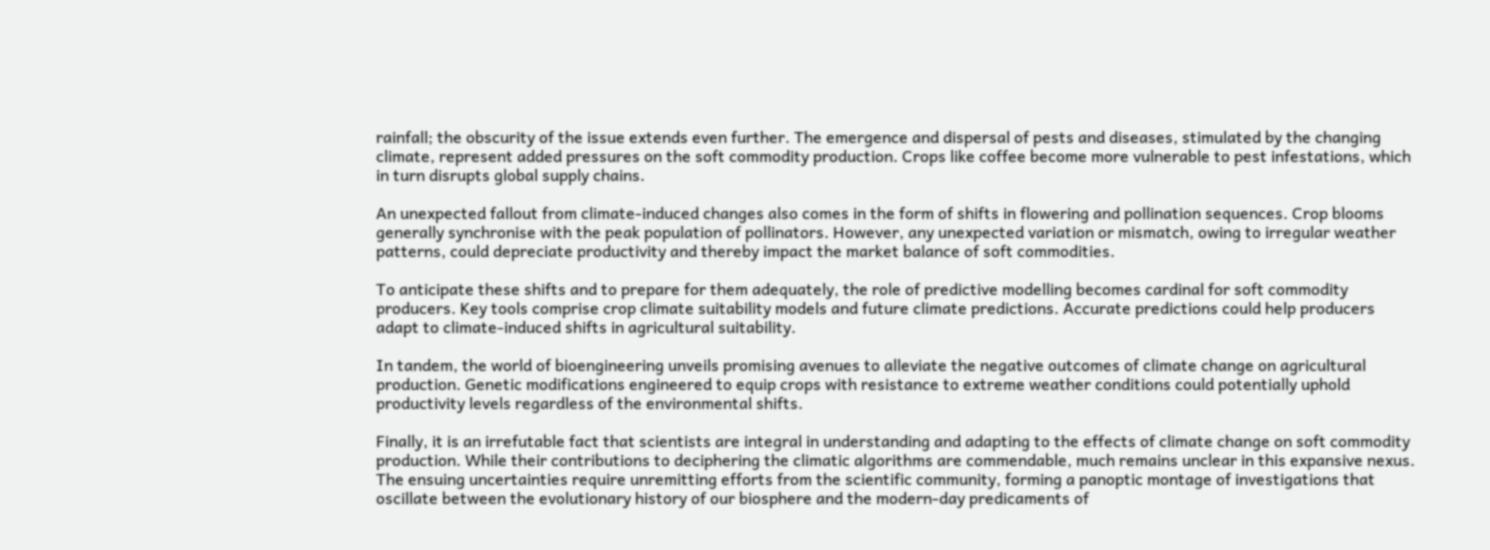rainfall; the obscurity of the issue extends even further. The emergence and dispersal of pests and diseases, stimulated by the changing climate, represent added pressures on the soft commodity production. Crops like coffee become more vulnerable to pest infestations, which in turn disrupts global supply chains.

An unexpected fallout from climate-induced changes also comes in the form of shifts in flowering and pollination sequences. Crop blooms generally synchronise with the peak population of pollinators. However, any unexpected variation or mismatch, owing to irregular weather patterns, could depreciate productivity and thereby impact the market balance of soft commodities.

To anticipate these shifts and to prepare for them adequately, the role of predictive modelling becomes cardinal for soft commodity producers. Key tools comprise crop climate suitability models and future climate predictions. Accurate predictions could help producers adapt to climate-induced shifts in agricultural suitability.

In tandem, the world of bioengineering unveils promising avenues to alleviate the negative outcomes of climate change on agricultural production. Genetic modifications engineered to equip crops with resistance to extreme weather conditions could potentially uphold productivity levels regardless of the environmental shifts.

Finally, it is an irrefutable fact that scientists are integral in understanding and adapting to the effects of climate change on soft commodity production. While their contributions to deciphering the climatic algorithms are commendable, much remains unclear in this expansive nexus. The ensuing uncertainties require unremitting efforts from the scientific community, forming a panoptic montage of investigations that oscillate between the evolutionary history of our biosphere and the modern-day predicaments of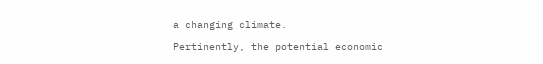a changing climate.

Pertinently, the potential economic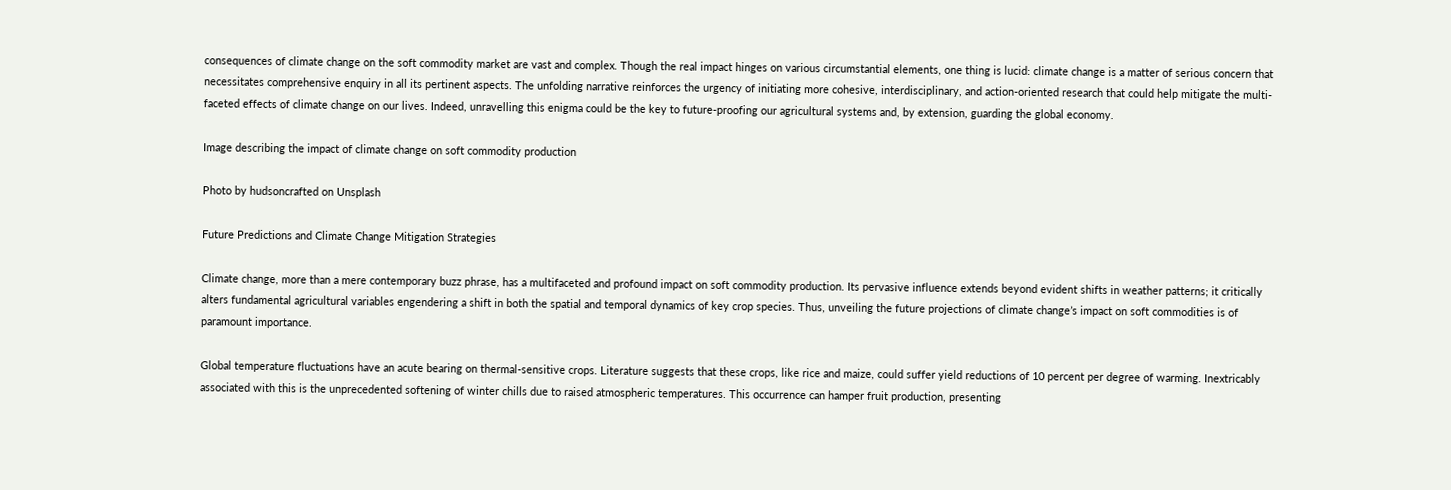consequences of climate change on the soft commodity market are vast and complex. Though the real impact hinges on various circumstantial elements, one thing is lucid: climate change is a matter of serious concern that necessitates comprehensive enquiry in all its pertinent aspects. The unfolding narrative reinforces the urgency of initiating more cohesive, interdisciplinary, and action-oriented research that could help mitigate the multi-faceted effects of climate change on our lives. Indeed, unravelling this enigma could be the key to future-proofing our agricultural systems and, by extension, guarding the global economy.

Image describing the impact of climate change on soft commodity production

Photo by hudsoncrafted on Unsplash

Future Predictions and Climate Change Mitigation Strategies

Climate change, more than a mere contemporary buzz phrase, has a multifaceted and profound impact on soft commodity production. Its pervasive influence extends beyond evident shifts in weather patterns; it critically alters fundamental agricultural variables engendering a shift in both the spatial and temporal dynamics of key crop species. Thus, unveiling the future projections of climate change’s impact on soft commodities is of paramount importance.

Global temperature fluctuations have an acute bearing on thermal-sensitive crops. Literature suggests that these crops, like rice and maize, could suffer yield reductions of 10 percent per degree of warming. Inextricably associated with this is the unprecedented softening of winter chills due to raised atmospheric temperatures. This occurrence can hamper fruit production, presenting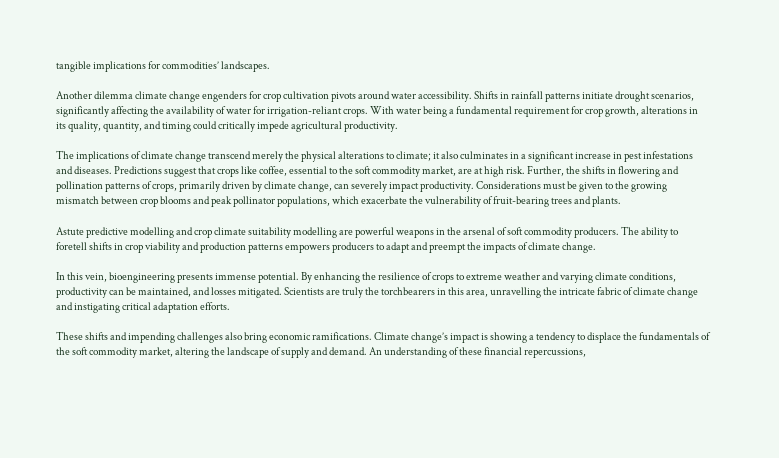tangible implications for commodities’ landscapes.

Another dilemma climate change engenders for crop cultivation pivots around water accessibility. Shifts in rainfall patterns initiate drought scenarios, significantly affecting the availability of water for irrigation-reliant crops. With water being a fundamental requirement for crop growth, alterations in its quality, quantity, and timing could critically impede agricultural productivity.

The implications of climate change transcend merely the physical alterations to climate; it also culminates in a significant increase in pest infestations and diseases. Predictions suggest that crops like coffee, essential to the soft commodity market, are at high risk. Further, the shifts in flowering and pollination patterns of crops, primarily driven by climate change, can severely impact productivity. Considerations must be given to the growing mismatch between crop blooms and peak pollinator populations, which exacerbate the vulnerability of fruit-bearing trees and plants.

Astute predictive modelling and crop climate suitability modelling are powerful weapons in the arsenal of soft commodity producers. The ability to foretell shifts in crop viability and production patterns empowers producers to adapt and preempt the impacts of climate change.

In this vein, bioengineering presents immense potential. By enhancing the resilience of crops to extreme weather and varying climate conditions, productivity can be maintained, and losses mitigated. Scientists are truly the torchbearers in this area, unravelling the intricate fabric of climate change and instigating critical adaptation efforts.

These shifts and impending challenges also bring economic ramifications. Climate change’s impact is showing a tendency to displace the fundamentals of the soft commodity market, altering the landscape of supply and demand. An understanding of these financial repercussions,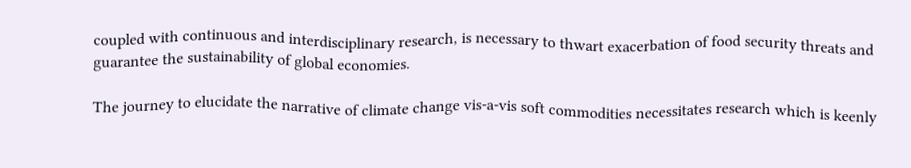coupled with continuous and interdisciplinary research, is necessary to thwart exacerbation of food security threats and guarantee the sustainability of global economies.

The journey to elucidate the narrative of climate change vis-a-vis soft commodities necessitates research which is keenly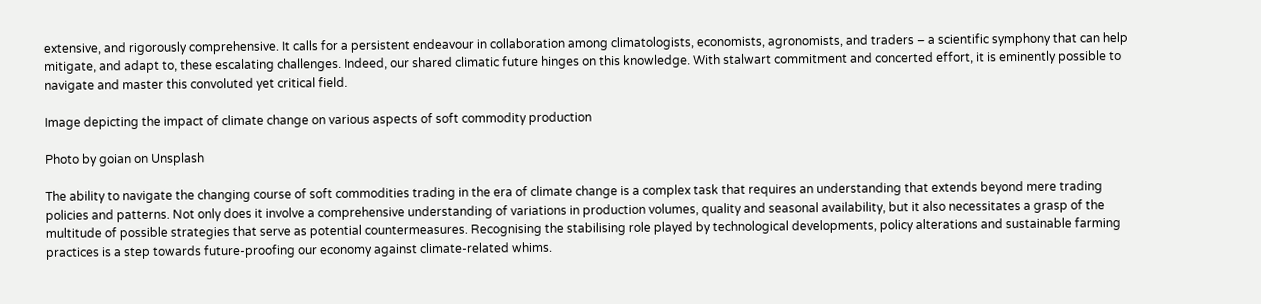extensive, and rigorously comprehensive. It calls for a persistent endeavour in collaboration among climatologists, economists, agronomists, and traders – a scientific symphony that can help mitigate, and adapt to, these escalating challenges. Indeed, our shared climatic future hinges on this knowledge. With stalwart commitment and concerted effort, it is eminently possible to navigate and master this convoluted yet critical field.

Image depicting the impact of climate change on various aspects of soft commodity production

Photo by goian on Unsplash

The ability to navigate the changing course of soft commodities trading in the era of climate change is a complex task that requires an understanding that extends beyond mere trading policies and patterns. Not only does it involve a comprehensive understanding of variations in production volumes, quality and seasonal availability, but it also necessitates a grasp of the multitude of possible strategies that serve as potential countermeasures. Recognising the stabilising role played by technological developments, policy alterations and sustainable farming practices is a step towards future-proofing our economy against climate-related whims.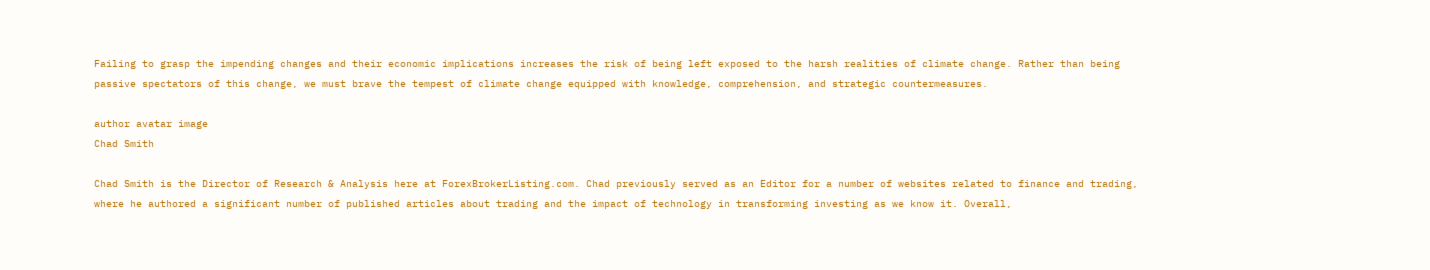Failing to grasp the impending changes and their economic implications increases the risk of being left exposed to the harsh realities of climate change. Rather than being passive spectators of this change, we must brave the tempest of climate change equipped with knowledge, comprehension, and strategic countermeasures.

author avatar image
Chad Smith

Chad Smith is the Director of Research & Analysis here at ForexBrokerListing.com. Chad previously served as an Editor for a number of websites related to finance and trading, where he authored a significant number of published articles about trading and the impact of technology in transforming investing as we know it. Overall,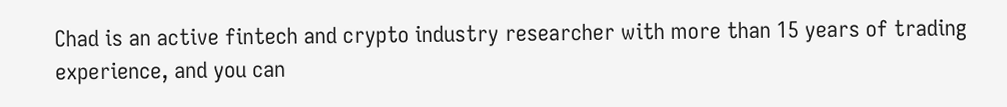Chad is an active fintech and crypto industry researcher with more than 15 years of trading experience, and you can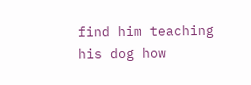find him teaching his dog how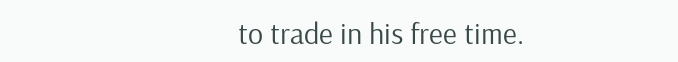to trade in his free time.